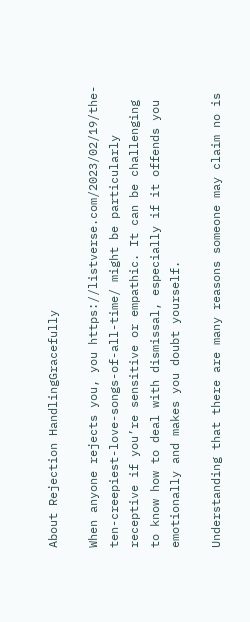About Rejection HandlingGracefully

When anyone rejects you, you https://listverse.com/2023/02/19/the-ten-creepiest-love-songs-of-all-time/ might be particularly receptive if you’re sensitive or empathic. It can be challenging to know how to deal with dismissal, especially if it offends you emotionally and makes you doubt yourself.

Understanding that there are many reasons someone may claim no is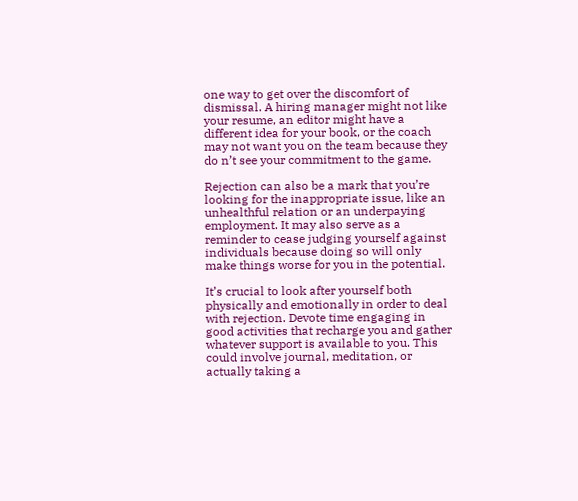one way to get over the discomfort of dismissal. A hiring manager might not like your resume, an editor might have a different idea for your book, or the coach may not want you on the team because they do n’t see your commitment to the game.

Rejection can also be a mark that you’re looking for the inappropriate issue, like an unhealthful relation or an underpaying employment. It may also serve as a reminder to cease judging yourself against individuals because doing so will only make things worse for you in the potential.

It’s crucial to look after yourself both physically and emotionally in order to deal with rejection. Devote time engaging in good activities that recharge you and gather whatever support is available to you. This could involve journal, meditation, or actually taking a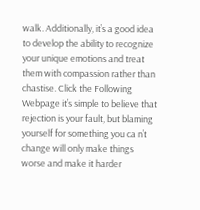walk. Additionally, it’s a good idea to develop the ability to recognize your unique emotions and treat them with compassion rather than chastise. Click the Following Webpage it’s simple to believe that rejection is your fault, but blaming yourself for something you ca n’t change will only make things worse and make it harder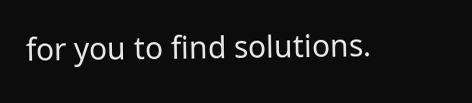for you to find solutions.